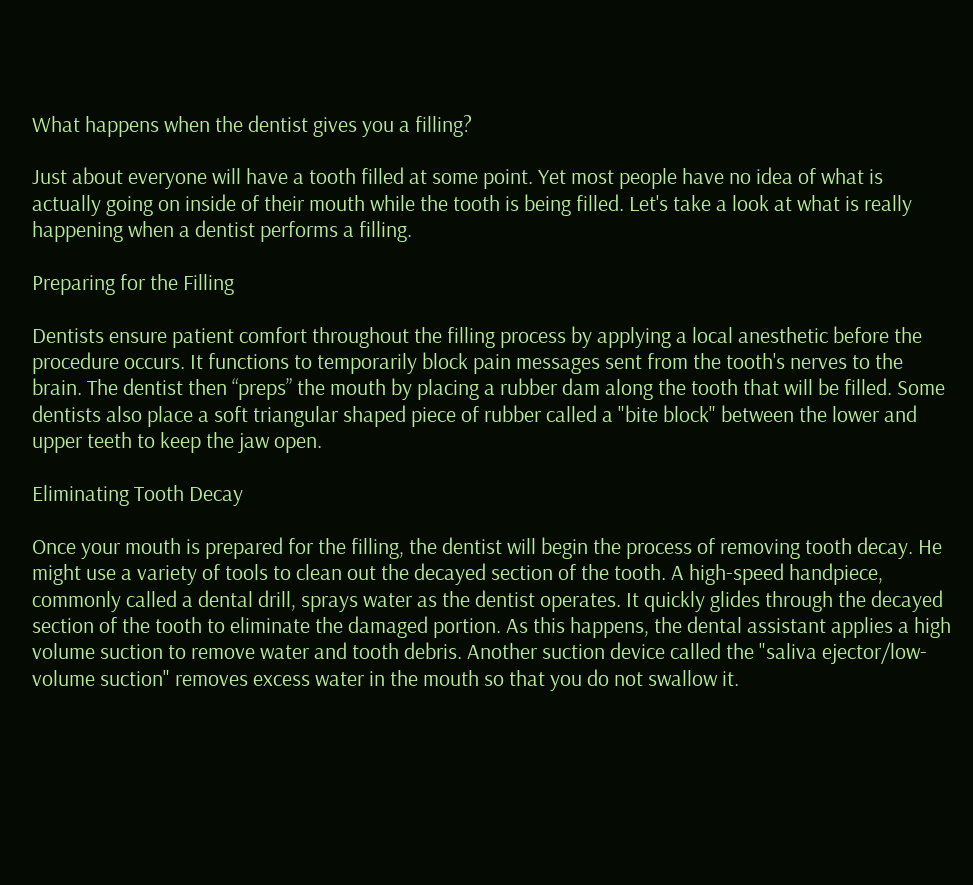What happens when the dentist gives you a filling?

Just about everyone will have a tooth filled at some point. Yet most people have no idea of what is actually going on inside of their mouth while the tooth is being filled. Let's take a look at what is really happening when a dentist performs a filling.

Preparing for the Filling

Dentists ensure patient comfort throughout the filling process by applying a local anesthetic before the procedure occurs. It functions to temporarily block pain messages sent from the tooth's nerves to the brain. The dentist then “preps” the mouth by placing a rubber dam along the tooth that will be filled. Some dentists also place a soft triangular shaped piece of rubber called a "bite block" between the lower and upper teeth to keep the jaw open.

Eliminating Tooth Decay

Once your mouth is prepared for the filling, the dentist will begin the process of removing tooth decay. He might use a variety of tools to clean out the decayed section of the tooth. A high-speed handpiece, commonly called a dental drill, sprays water as the dentist operates. It quickly glides through the decayed section of the tooth to eliminate the damaged portion. As this happens, the dental assistant applies a high volume suction to remove water and tooth debris. Another suction device called the "saliva ejector/low-volume suction" removes excess water in the mouth so that you do not swallow it.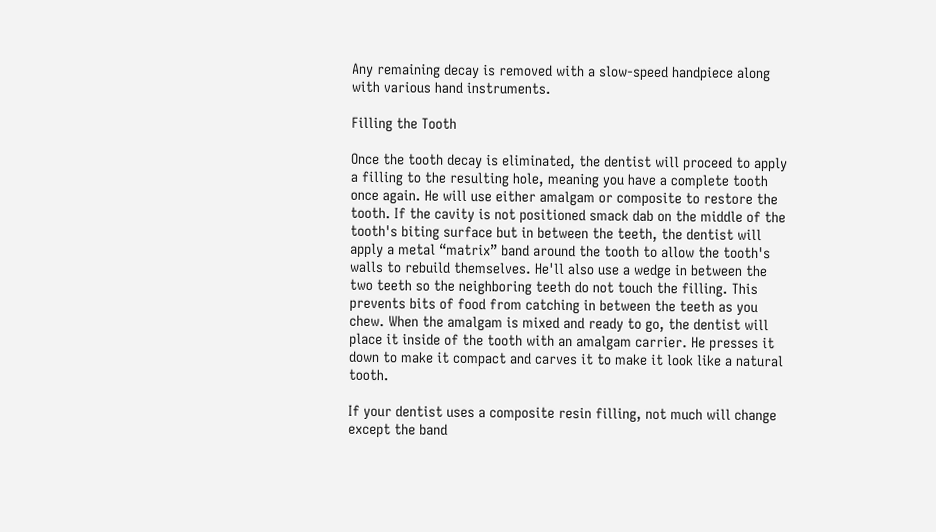Any remaining decay is removed with a slow-speed handpiece along with various hand instruments.

Filling the Tooth

Once the tooth decay is eliminated, the dentist will proceed to apply a filling to the resulting hole, meaning you have a complete tooth once again. He will use either amalgam or composite to restore the tooth. If the cavity is not positioned smack dab on the middle of the tooth's biting surface but in between the teeth, the dentist will apply a metal “matrix” band around the tooth to allow the tooth's walls to rebuild themselves. He'll also use a wedge in between the two teeth so the neighboring teeth do not touch the filling. This prevents bits of food from catching in between the teeth as you chew. When the amalgam is mixed and ready to go, the dentist will place it inside of the tooth with an amalgam carrier. He presses it down to make it compact and carves it to make it look like a natural tooth.

If your dentist uses a composite resin filling, not much will change except the band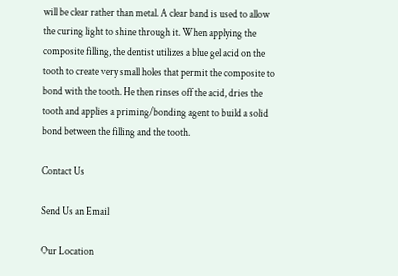will be clear rather than metal. A clear band is used to allow the curing light to shine through it. When applying the composite filling, the dentist utilizes a blue gel acid on the tooth to create very small holes that permit the composite to bond with the tooth. He then rinses off the acid, dries the tooth and applies a priming/bonding agent to build a solid bond between the filling and the tooth.

Contact Us

Send Us an Email

Our Location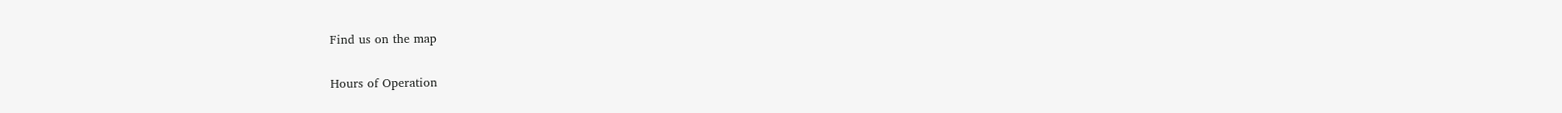Find us on the map

Hours of Operation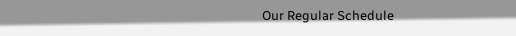Our Regular Schedule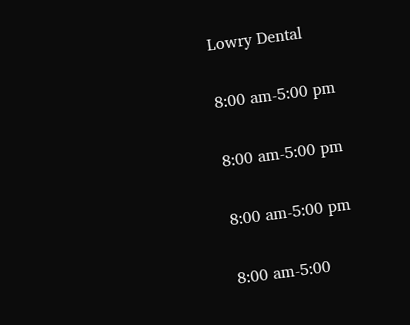Lowry Dental


8:00 am-5:00 pm


8:00 am-5:00 pm


8:00 am-5:00 pm


8:00 am-5:00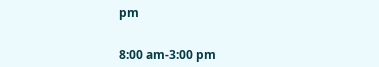pm


8:00 am-3:00 pm